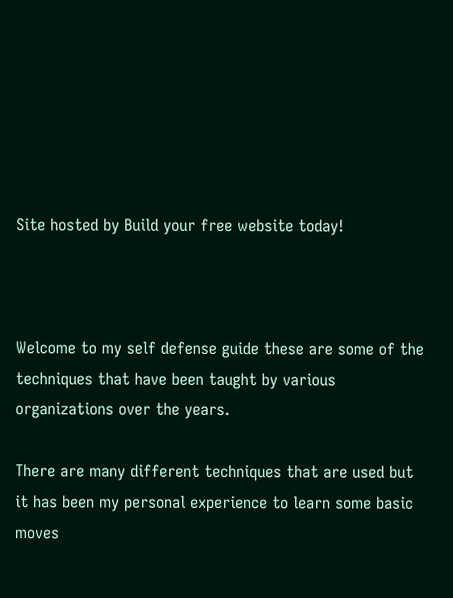Site hosted by Build your free website today!



Welcome to my self defense guide these are some of the techniques that have been taught by various organizations over the years.

There are many different techniques that are used but it has been my personal experience to learn some basic moves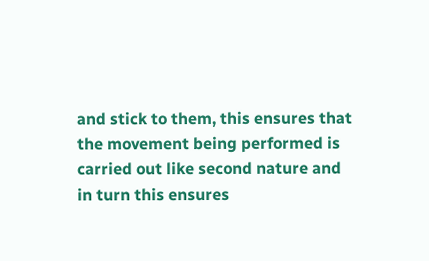and stick to them, this ensures that the movement being performed is carried out like second nature and in turn this ensures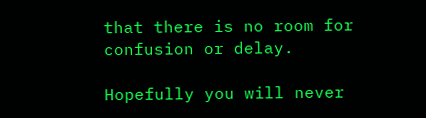that there is no room for confusion or delay.

Hopefully you will never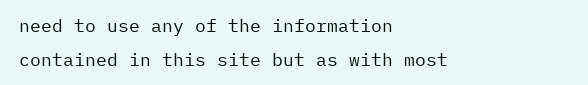need to use any of the information contained in this site but as with most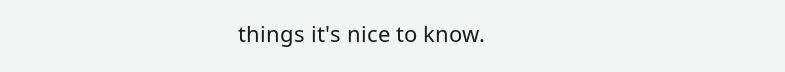things it's nice to know.